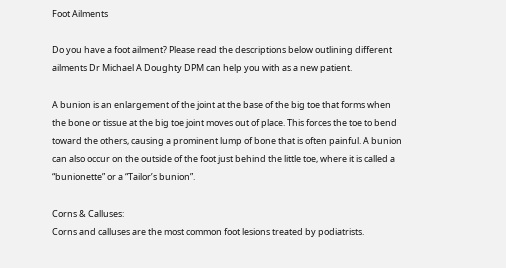Foot Ailments

Do you have a foot ailment? Please read the descriptions below outlining different ailments Dr Michael A Doughty DPM can help you with as a new patient.

A bunion is an enlargement of the joint at the base of the big toe that forms when the bone or tissue at the big toe joint moves out of place. This forces the toe to bend toward the others, causing a prominent lump of bone that is often painful. A bunion can also occur on the outside of the foot just behind the little toe, where it is called a “bunionette” or a “Tailor’s bunion”.

Corns & Calluses:
Corns and calluses are the most common foot lesions treated by podiatrists.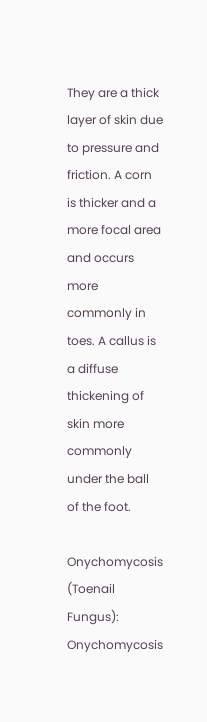They are a thick layer of skin due to pressure and friction. A corn is thicker and a more focal area and occurs more commonly in toes. A callus is a diffuse thickening of skin more commonly under the ball of the foot.

Onychomycosis (Toenail Fungus):
Onychomycosis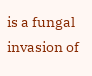is a fungal invasion of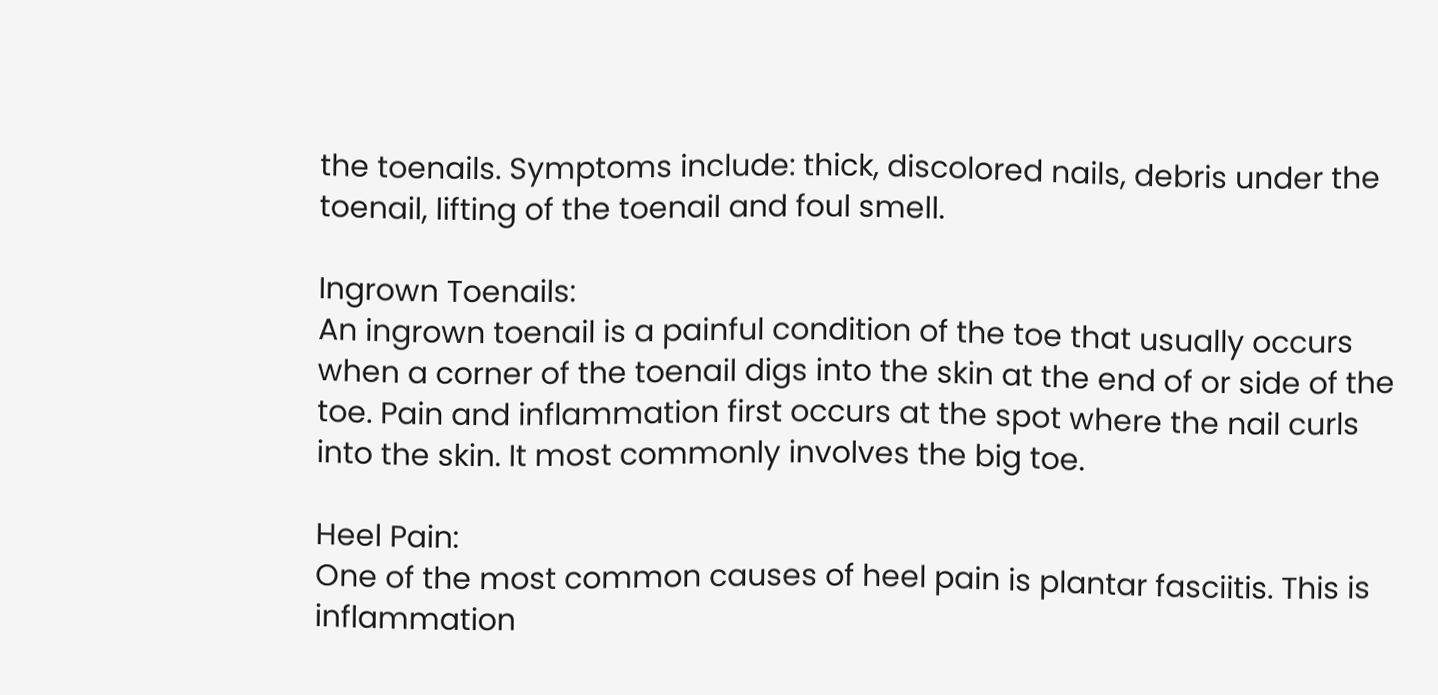the toenails. Symptoms include: thick, discolored nails, debris under the toenail, lifting of the toenail and foul smell.

Ingrown Toenails:
An ingrown toenail is a painful condition of the toe that usually occurs when a corner of the toenail digs into the skin at the end of or side of the toe. Pain and inflammation first occurs at the spot where the nail curls into the skin. It most commonly involves the big toe.

Heel Pain:
One of the most common causes of heel pain is plantar fasciitis. This is inflammation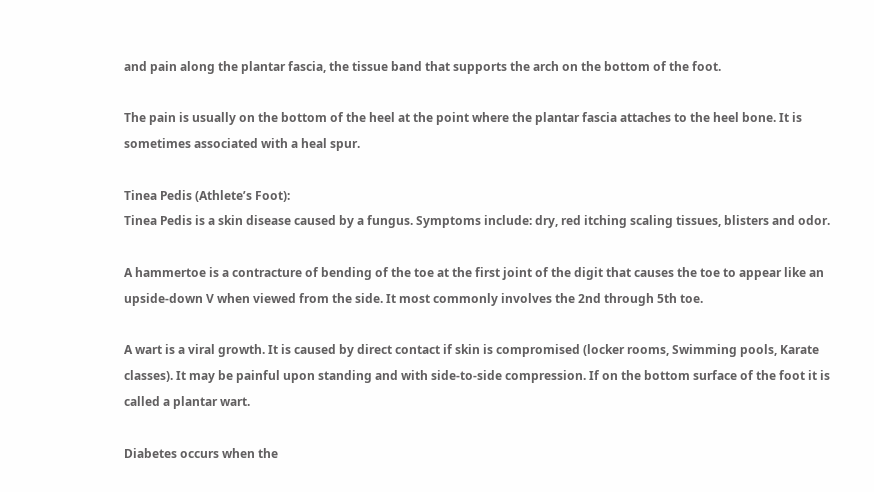and pain along the plantar fascia, the tissue band that supports the arch on the bottom of the foot.

The pain is usually on the bottom of the heel at the point where the plantar fascia attaches to the heel bone. It is sometimes associated with a heal spur.

Tinea Pedis (Athlete’s Foot):
Tinea Pedis is a skin disease caused by a fungus. Symptoms include: dry, red itching scaling tissues, blisters and odor.

A hammertoe is a contracture of bending of the toe at the first joint of the digit that causes the toe to appear like an upside-down V when viewed from the side. It most commonly involves the 2nd through 5th toe.

A wart is a viral growth. It is caused by direct contact if skin is compromised (locker rooms, Swimming pools, Karate classes). It may be painful upon standing and with side-to-side compression. If on the bottom surface of the foot it is called a plantar wart.

Diabetes occurs when the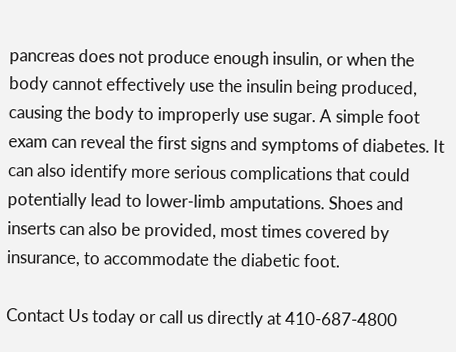pancreas does not produce enough insulin, or when the body cannot effectively use the insulin being produced, causing the body to improperly use sugar. A simple foot exam can reveal the first signs and symptoms of diabetes. It can also identify more serious complications that could potentially lead to lower-limb amputations. Shoes and inserts can also be provided, most times covered by insurance, to accommodate the diabetic foot.

Contact Us today or call us directly at 410-687-4800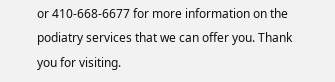or 410-668-6677 for more information on the podiatry services that we can offer you. Thank you for visiting.